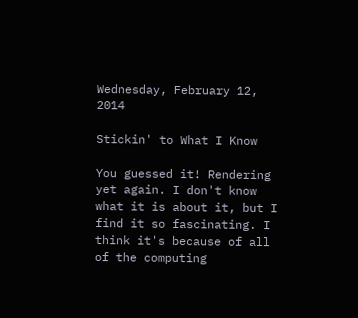Wednesday, February 12, 2014

Stickin' to What I Know

You guessed it! Rendering yet again. I don't know what it is about it, but I find it so fascinating. I think it's because of all of the computing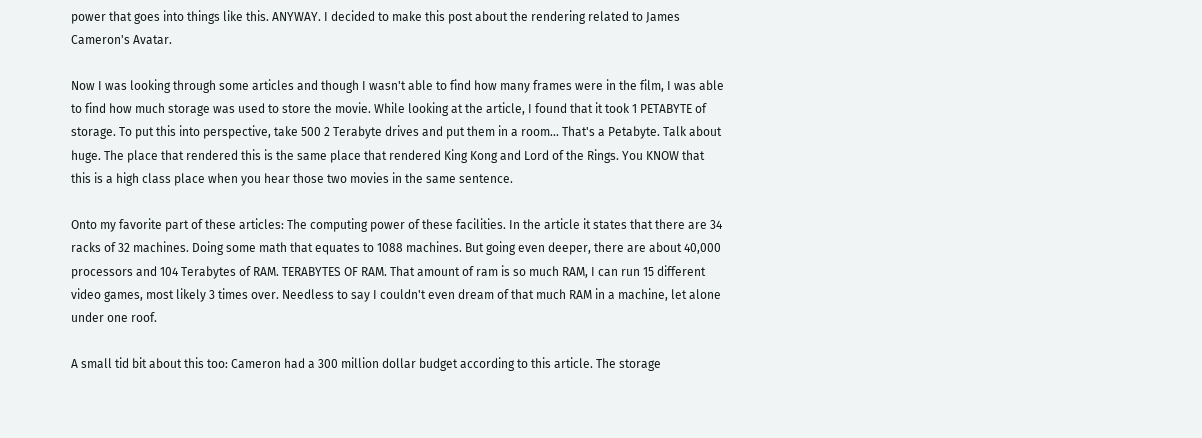power that goes into things like this. ANYWAY. I decided to make this post about the rendering related to James Cameron's Avatar.

Now I was looking through some articles and though I wasn't able to find how many frames were in the film, I was able to find how much storage was used to store the movie. While looking at the article, I found that it took 1 PETABYTE of storage. To put this into perspective, take 500 2 Terabyte drives and put them in a room... That's a Petabyte. Talk about huge. The place that rendered this is the same place that rendered King Kong and Lord of the Rings. You KNOW that this is a high class place when you hear those two movies in the same sentence.

Onto my favorite part of these articles: The computing power of these facilities. In the article it states that there are 34 racks of 32 machines. Doing some math that equates to 1088 machines. But going even deeper, there are about 40,000 processors and 104 Terabytes of RAM. TERABYTES OF RAM. That amount of ram is so much RAM, I can run 15 different video games, most likely 3 times over. Needless to say I couldn't even dream of that much RAM in a machine, let alone under one roof.

A small tid bit about this too: Cameron had a 300 million dollar budget according to this article. The storage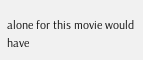alone for this movie would have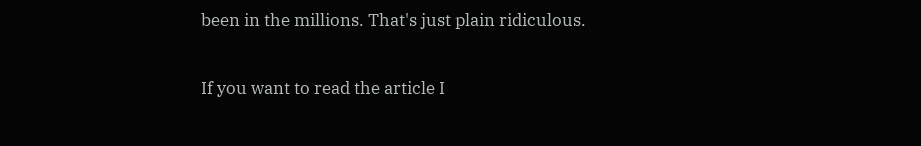been in the millions. That's just plain ridiculous.

If you want to read the article I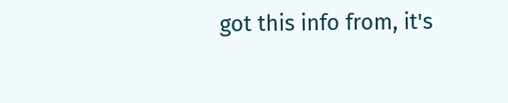got this info from, it's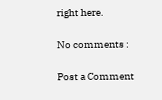right here.

No comments :

Post a Comment